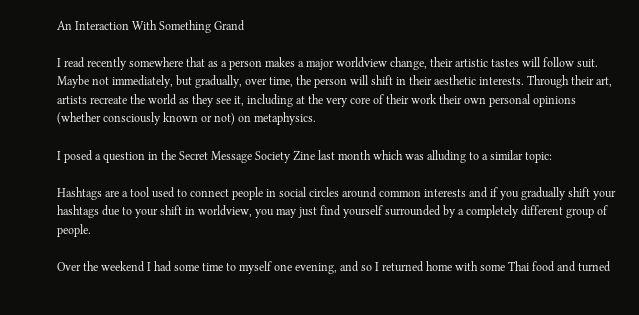An Interaction With Something Grand

I read recently somewhere that as a person makes a major worldview change, their artistic tastes will follow suit. Maybe not immediately, but gradually, over time, the person will shift in their aesthetic interests. Through their art, artists recreate the world as they see it, including at the very core of their work their own personal opinions (whether consciously known or not) on metaphysics.

I posed a question in the Secret Message Society Zine last month which was alluding to a similar topic:

Hashtags are a tool used to connect people in social circles around common interests and if you gradually shift your hashtags due to your shift in worldview, you may just find yourself surrounded by a completely different group of people.

Over the weekend I had some time to myself one evening, and so I returned home with some Thai food and turned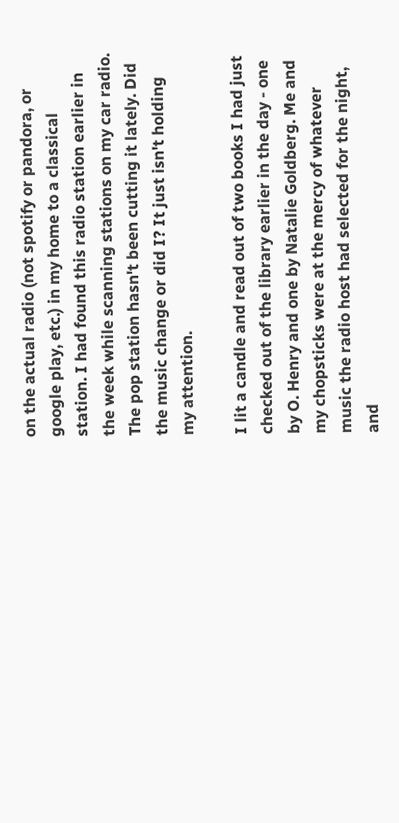on the actual radio (not spotify or pandora, or google play, etc.) in my home to a classical station. I had found this radio station earlier in the week while scanning stations on my car radio. The pop station hasn't been cutting it lately. Did the music change or did I? It just isn't holding my attention.

I lit a candle and read out of two books I had just checked out of the library earlier in the day - one by O. Henry and one by Natalie Goldberg. Me and my chopsticks were at the mercy of whatever music the radio host had selected for the night, and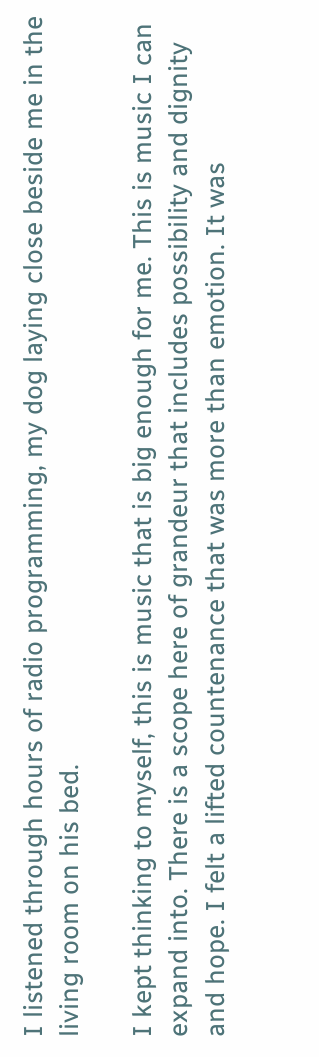I listened through hours of radio programming, my dog laying close beside me in the living room on his bed.

I kept thinking to myself, this is music that is big enough for me. This is music I can expand into. There is a scope here of grandeur that includes possibility and dignity and hope. I felt a lifted countenance that was more than emotion. It was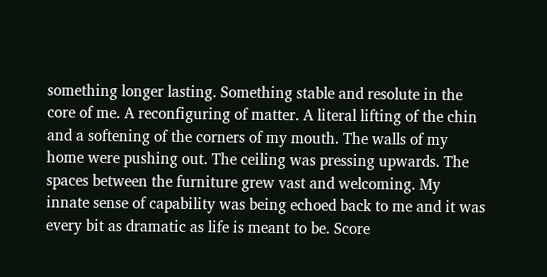something longer lasting. Something stable and resolute in the core of me. A reconfiguring of matter. A literal lifting of the chin and a softening of the corners of my mouth. The walls of my home were pushing out. The ceiling was pressing upwards. The spaces between the furniture grew vast and welcoming. My innate sense of capability was being echoed back to me and it was every bit as dramatic as life is meant to be. Score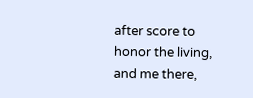after score to honor the living, and me there,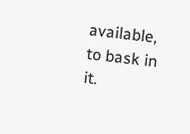available, to bask in it.